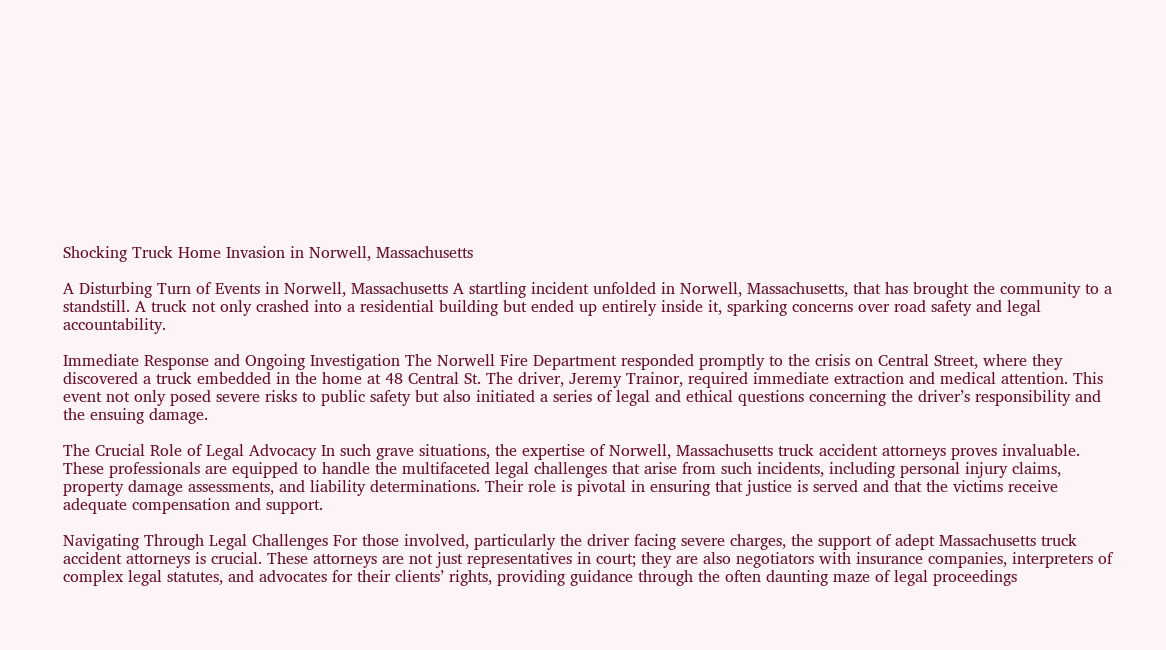Shocking Truck Home Invasion in Norwell, Massachusetts

A Disturbing Turn of Events in Norwell, Massachusetts A startling incident unfolded in Norwell, Massachusetts, that has brought the community to a standstill. A truck not only crashed into a residential building but ended up entirely inside it, sparking concerns over road safety and legal accountability.

Immediate Response and Ongoing Investigation The Norwell Fire Department responded promptly to the crisis on Central Street, where they discovered a truck embedded in the home at 48 Central St. The driver, Jeremy Trainor, required immediate extraction and medical attention. This event not only posed severe risks to public safety but also initiated a series of legal and ethical questions concerning the driver’s responsibility and the ensuing damage.

The Crucial Role of Legal Advocacy In such grave situations, the expertise of Norwell, Massachusetts truck accident attorneys proves invaluable. These professionals are equipped to handle the multifaceted legal challenges that arise from such incidents, including personal injury claims, property damage assessments, and liability determinations. Their role is pivotal in ensuring that justice is served and that the victims receive adequate compensation and support.

Navigating Through Legal Challenges For those involved, particularly the driver facing severe charges, the support of adept Massachusetts truck accident attorneys is crucial. These attorneys are not just representatives in court; they are also negotiators with insurance companies, interpreters of complex legal statutes, and advocates for their clients’ rights, providing guidance through the often daunting maze of legal proceedings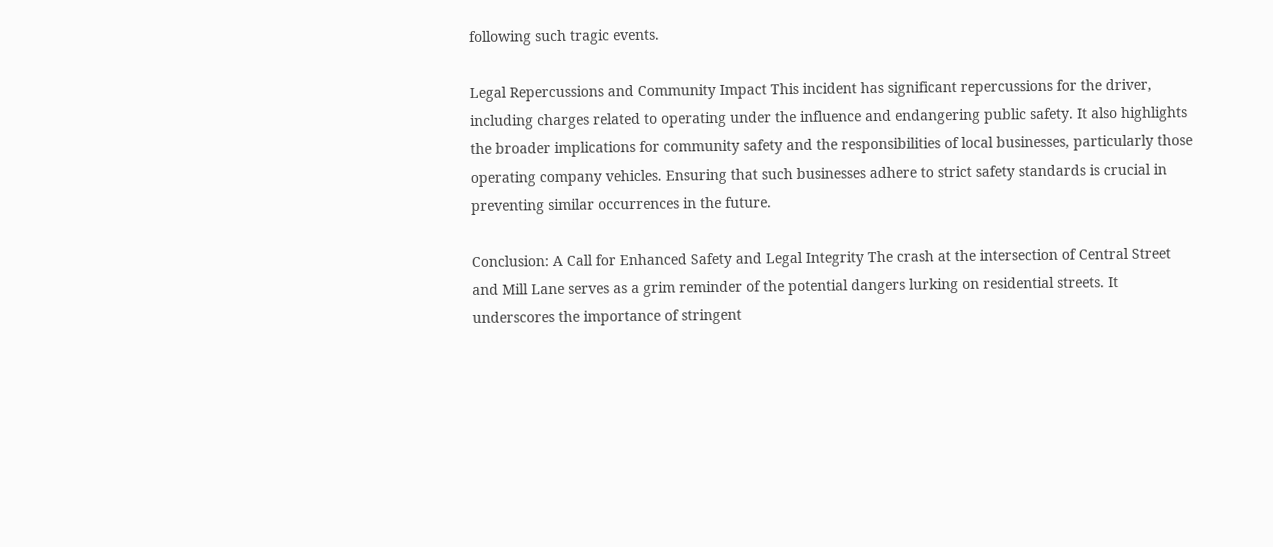following such tragic events.

Legal Repercussions and Community Impact This incident has significant repercussions for the driver, including charges related to operating under the influence and endangering public safety. It also highlights the broader implications for community safety and the responsibilities of local businesses, particularly those operating company vehicles. Ensuring that such businesses adhere to strict safety standards is crucial in preventing similar occurrences in the future.

Conclusion: A Call for Enhanced Safety and Legal Integrity The crash at the intersection of Central Street and Mill Lane serves as a grim reminder of the potential dangers lurking on residential streets. It underscores the importance of stringent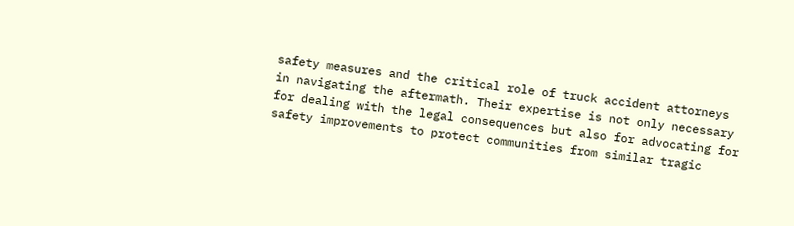safety measures and the critical role of truck accident attorneys in navigating the aftermath. Their expertise is not only necessary for dealing with the legal consequences but also for advocating for safety improvements to protect communities from similar tragic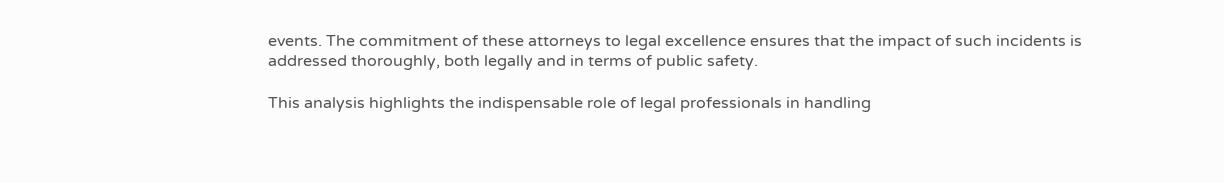events. The commitment of these attorneys to legal excellence ensures that the impact of such incidents is addressed thoroughly, both legally and in terms of public safety.

This analysis highlights the indispensable role of legal professionals in handling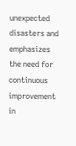unexpected disasters and emphasizes the need for continuous improvement in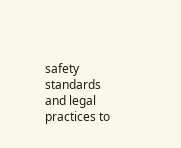safety standards and legal practices to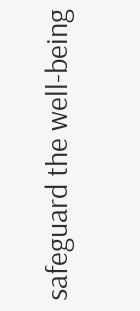safeguard the well-being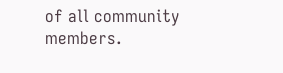of all community members.